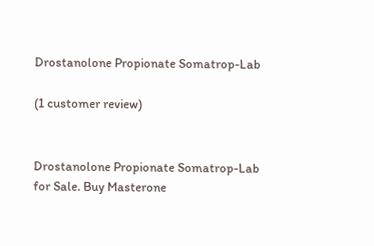Drostanolone Propionate Somatrop-Lab

(1 customer review)


Drostanolone Propionate Somatrop-Lab for Sale. Buy Masterone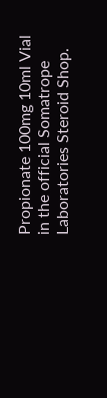Propionate 100mg 10ml Vial in the official Somatrope Laboratories Steroid Shop.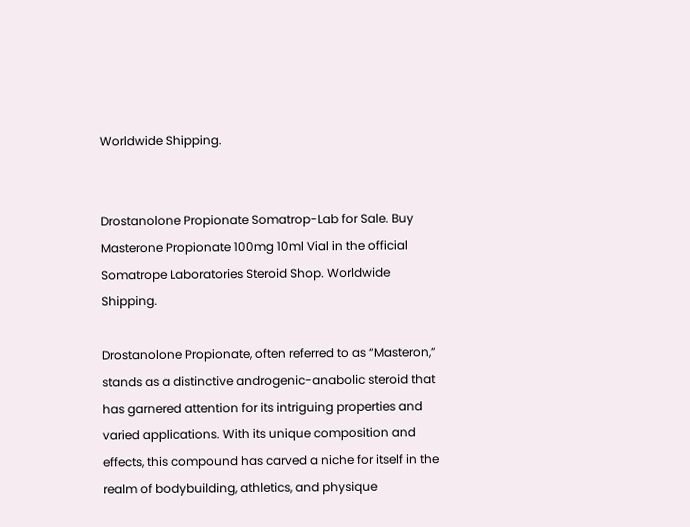Worldwide Shipping.


Drostanolone Propionate Somatrop-Lab for Sale. Buy Masterone Propionate 100mg 10ml Vial in the official Somatrope Laboratories Steroid Shop. Worldwide Shipping.

Drostanolone Propionate, often referred to as “Masteron,” stands as a distinctive androgenic-anabolic steroid that has garnered attention for its intriguing properties and varied applications. With its unique composition and effects, this compound has carved a niche for itself in the realm of bodybuilding, athletics, and physique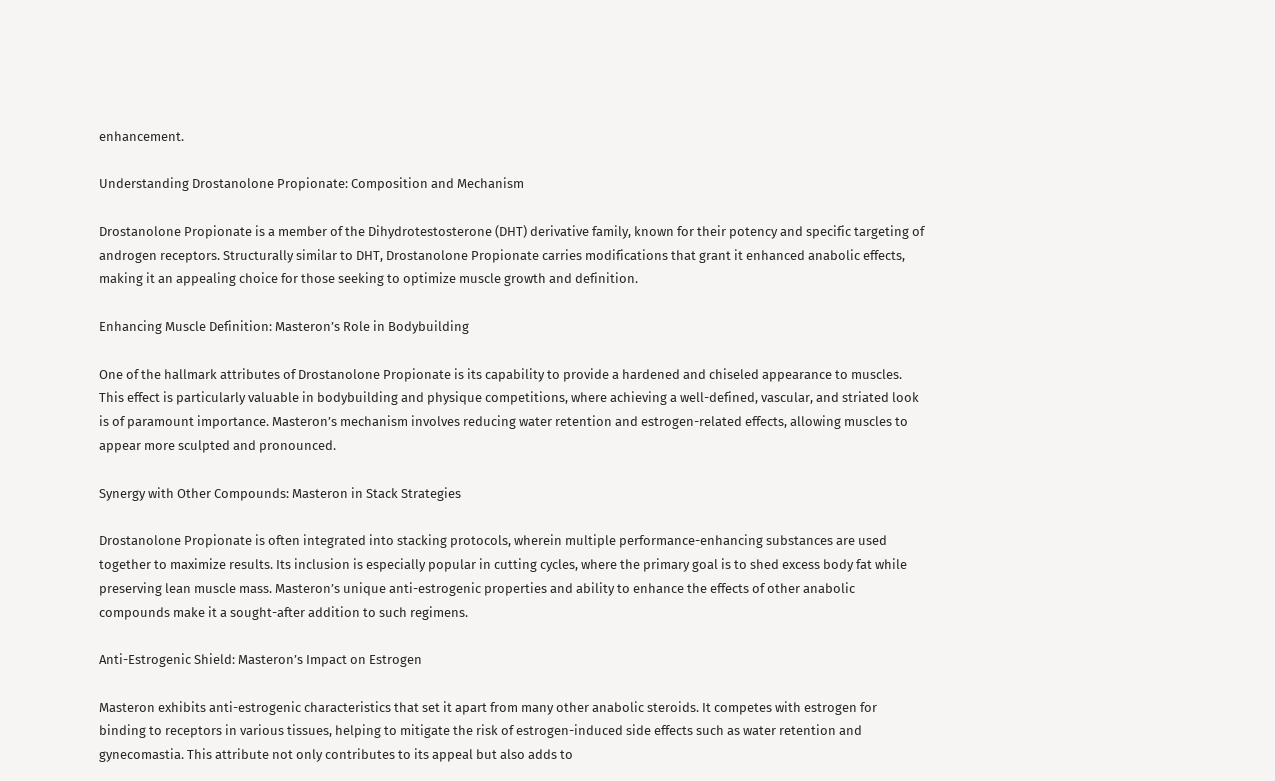enhancement.

Understanding Drostanolone Propionate: Composition and Mechanism

Drostanolone Propionate is a member of the Dihydrotestosterone (DHT) derivative family, known for their potency and specific targeting of androgen receptors. Structurally similar to DHT, Drostanolone Propionate carries modifications that grant it enhanced anabolic effects, making it an appealing choice for those seeking to optimize muscle growth and definition.

Enhancing Muscle Definition: Masteron’s Role in Bodybuilding

One of the hallmark attributes of Drostanolone Propionate is its capability to provide a hardened and chiseled appearance to muscles. This effect is particularly valuable in bodybuilding and physique competitions, where achieving a well-defined, vascular, and striated look is of paramount importance. Masteron’s mechanism involves reducing water retention and estrogen-related effects, allowing muscles to appear more sculpted and pronounced.

Synergy with Other Compounds: Masteron in Stack Strategies

Drostanolone Propionate is often integrated into stacking protocols, wherein multiple performance-enhancing substances are used together to maximize results. Its inclusion is especially popular in cutting cycles, where the primary goal is to shed excess body fat while preserving lean muscle mass. Masteron’s unique anti-estrogenic properties and ability to enhance the effects of other anabolic compounds make it a sought-after addition to such regimens.

Anti-Estrogenic Shield: Masteron’s Impact on Estrogen

Masteron exhibits anti-estrogenic characteristics that set it apart from many other anabolic steroids. It competes with estrogen for binding to receptors in various tissues, helping to mitigate the risk of estrogen-induced side effects such as water retention and gynecomastia. This attribute not only contributes to its appeal but also adds to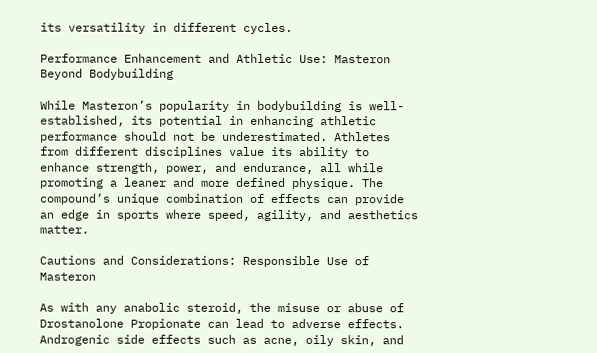its versatility in different cycles.

Performance Enhancement and Athletic Use: Masteron Beyond Bodybuilding

While Masteron’s popularity in bodybuilding is well-established, its potential in enhancing athletic performance should not be underestimated. Athletes from different disciplines value its ability to enhance strength, power, and endurance, all while promoting a leaner and more defined physique. The compound’s unique combination of effects can provide an edge in sports where speed, agility, and aesthetics matter.

Cautions and Considerations: Responsible Use of Masteron

As with any anabolic steroid, the misuse or abuse of Drostanolone Propionate can lead to adverse effects. Androgenic side effects such as acne, oily skin, and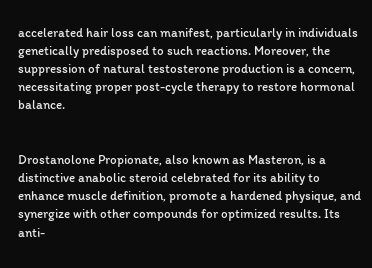accelerated hair loss can manifest, particularly in individuals genetically predisposed to such reactions. Moreover, the suppression of natural testosterone production is a concern, necessitating proper post-cycle therapy to restore hormonal balance.


Drostanolone Propionate, also known as Masteron, is a distinctive anabolic steroid celebrated for its ability to enhance muscle definition, promote a hardened physique, and synergize with other compounds for optimized results. Its anti-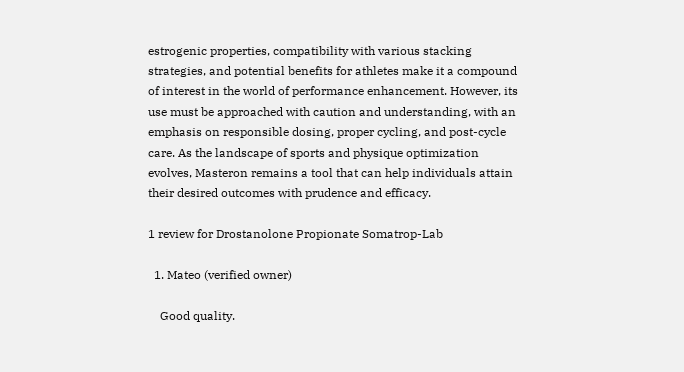estrogenic properties, compatibility with various stacking strategies, and potential benefits for athletes make it a compound of interest in the world of performance enhancement. However, its use must be approached with caution and understanding, with an emphasis on responsible dosing, proper cycling, and post-cycle care. As the landscape of sports and physique optimization evolves, Masteron remains a tool that can help individuals attain their desired outcomes with prudence and efficacy.

1 review for Drostanolone Propionate Somatrop-Lab

  1. Mateo (verified owner)

    Good quality.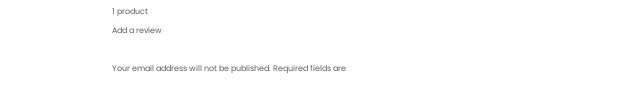1 product
Add a review

Your email address will not be published. Required fields are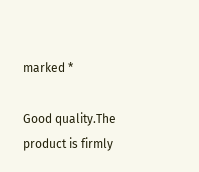marked *

Good quality.The product is firmly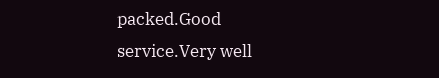packed.Good service.Very well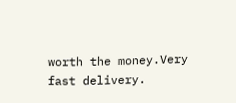worth the money.Very fast delivery.